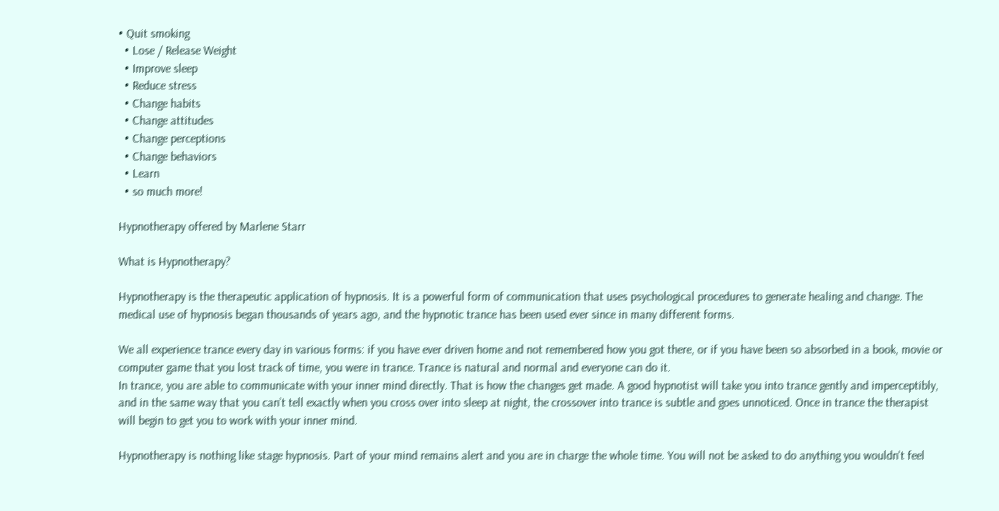• Quit smoking
  • Lose / Release Weight
  • Improve sleep
  • Reduce stress
  • Change habits
  • Change attitudes
  • Change perceptions
  • Change behaviors
  • Learn
  • so much more!

Hypnotherapy offered by Marlene Starr

What is Hypnotherapy?

Hypnotherapy is the therapeutic application of hypnosis. It is a powerful form of communication that uses psychological procedures to generate healing and change. The medical use of hypnosis began thousands of years ago, and the hypnotic trance has been used ever since in many different forms.

We all experience trance every day in various forms: if you have ever driven home and not remembered how you got there, or if you have been so absorbed in a book, movie or computer game that you lost track of time, you were in trance. Trance is natural and normal and everyone can do it.
In trance, you are able to communicate with your inner mind directly. That is how the changes get made. A good hypnotist will take you into trance gently and imperceptibly, and in the same way that you can’t tell exactly when you cross over into sleep at night, the crossover into trance is subtle and goes unnoticed. Once in trance the therapist will begin to get you to work with your inner mind.

Hypnotherapy is nothing like stage hypnosis. Part of your mind remains alert and you are in charge the whole time. You will not be asked to do anything you wouldn't feel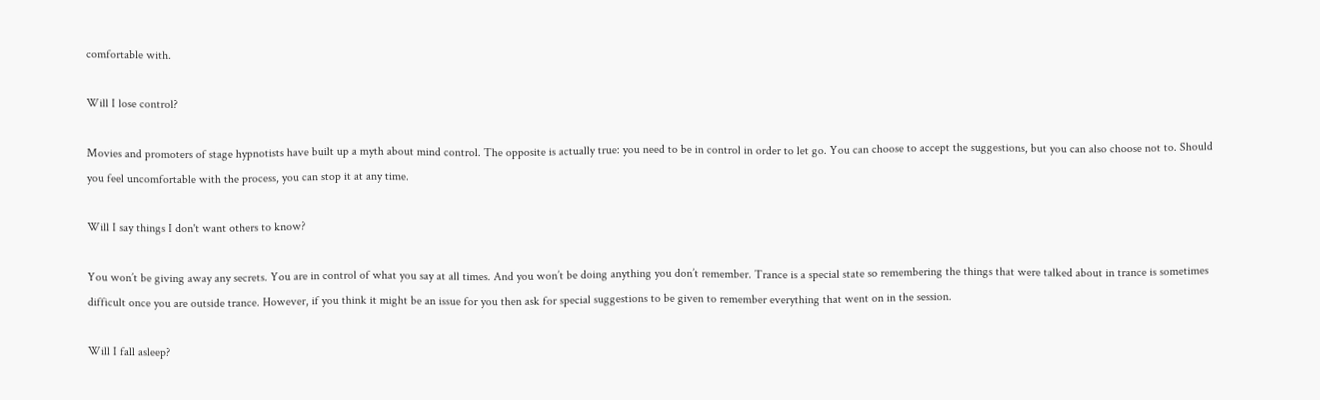comfortable with.

Will I lose control?

Movies and promoters of stage hypnotists have built up a myth about mind control. The opposite is actually true: you need to be in control in order to let go. You can choose to accept the suggestions, but you can also choose not to. Should you feel uncomfortable with the process, you can stop it at any time.

Will I say things I don't want others to know?

You won’t be giving away any secrets. You are in control of what you say at all times. And you won’t be doing anything you don’t remember. Trance is a special state so remembering the things that were talked about in trance is sometimes difficult once you are outside trance. However, if you think it might be an issue for you then ask for special suggestions to be given to remember everything that went on in the session.

Will I fall asleep?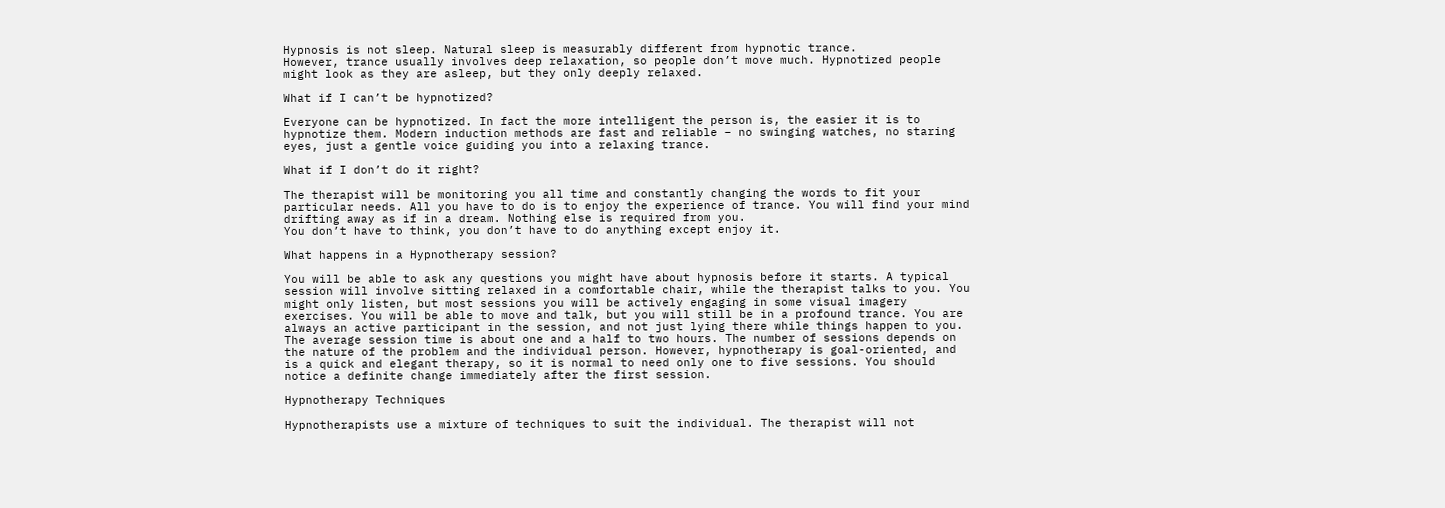Hypnosis is not sleep. Natural sleep is measurably different from hypnotic trance.
However, trance usually involves deep relaxation, so people don’t move much. Hypnotized people might look as they are asleep, but they only deeply relaxed.

What if I can’t be hypnotized?

Everyone can be hypnotized. In fact the more intelligent the person is, the easier it is to hypnotize them. Modern induction methods are fast and reliable – no swinging watches, no staring eyes, just a gentle voice guiding you into a relaxing trance.

What if I don’t do it right?

The therapist will be monitoring you all time and constantly changing the words to fit your particular needs. All you have to do is to enjoy the experience of trance. You will find your mind drifting away as if in a dream. Nothing else is required from you.
You don’t have to think, you don’t have to do anything except enjoy it.

What happens in a Hypnotherapy session?

You will be able to ask any questions you might have about hypnosis before it starts. A typical session will involve sitting relaxed in a comfortable chair, while the therapist talks to you. You might only listen, but most sessions you will be actively engaging in some visual imagery exercises. You will be able to move and talk, but you will still be in a profound trance. You are always an active participant in the session, and not just lying there while things happen to you. The average session time is about one and a half to two hours. The number of sessions depends on the nature of the problem and the individual person. However, hypnotherapy is goal-oriented, and is a quick and elegant therapy, so it is normal to need only one to five sessions. You should notice a definite change immediately after the first session.

Hypnotherapy Techniques

Hypnotherapists use a mixture of techniques to suit the individual. The therapist will not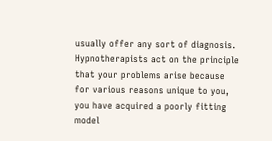usually offer any sort of diagnosis. Hypnotherapists act on the principle that your problems arise because for various reasons unique to you, you have acquired a poorly fitting model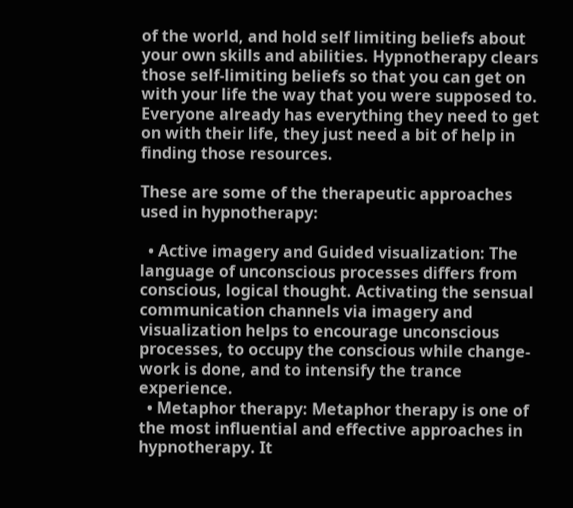of the world, and hold self limiting beliefs about your own skills and abilities. Hypnotherapy clears those self-limiting beliefs so that you can get on with your life the way that you were supposed to. Everyone already has everything they need to get on with their life, they just need a bit of help in finding those resources.

These are some of the therapeutic approaches used in hypnotherapy:

  • Active imagery and Guided visualization: The language of unconscious processes differs from conscious, logical thought. Activating the sensual communication channels via imagery and visualization helps to encourage unconscious processes, to occupy the conscious while change-work is done, and to intensify the trance experience.
  • Metaphor therapy: Metaphor therapy is one of the most influential and effective approaches in hypnotherapy. It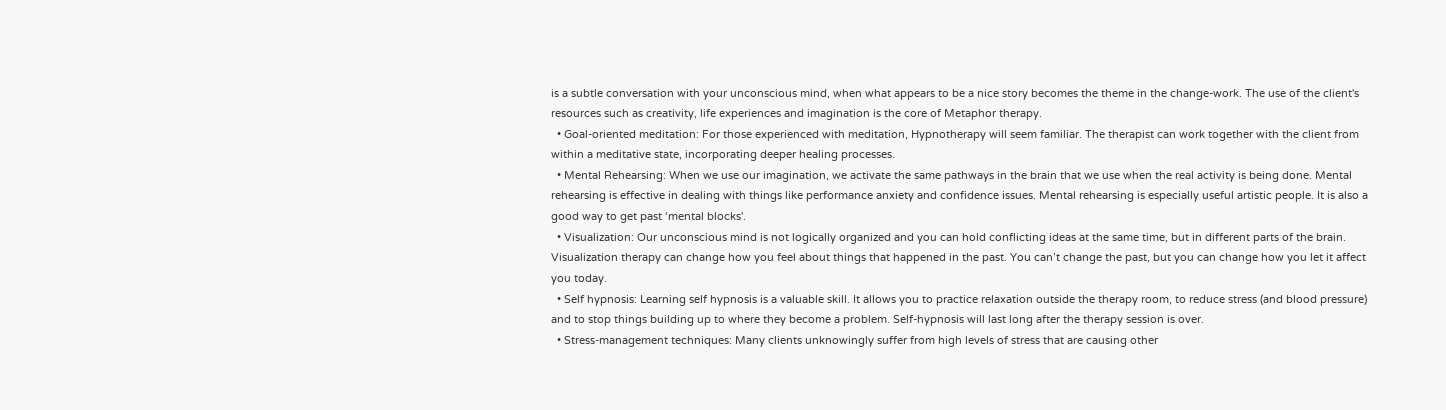is a subtle conversation with your unconscious mind, when what appears to be a nice story becomes the theme in the change-work. The use of the client's resources such as creativity, life experiences and imagination is the core of Metaphor therapy.
  • Goal-oriented meditation: For those experienced with meditation, Hypnotherapy will seem familiar. The therapist can work together with the client from within a meditative state, incorporating deeper healing processes.
  • Mental Rehearsing: When we use our imagination, we activate the same pathways in the brain that we use when the real activity is being done. Mental rehearsing is effective in dealing with things like performance anxiety and confidence issues. Mental rehearsing is especially useful artistic people. It is also a good way to get past ‘mental blocks'.
  • Visualization: Our unconscious mind is not logically organized and you can hold conflicting ideas at the same time, but in different parts of the brain. Visualization therapy can change how you feel about things that happened in the past. You can’t change the past, but you can change how you let it affect you today.
  • Self hypnosis: Learning self hypnosis is a valuable skill. It allows you to practice relaxation outside the therapy room, to reduce stress (and blood pressure) and to stop things building up to where they become a problem. Self-hypnosis will last long after the therapy session is over.
  • Stress-management techniques: Many clients unknowingly suffer from high levels of stress that are causing other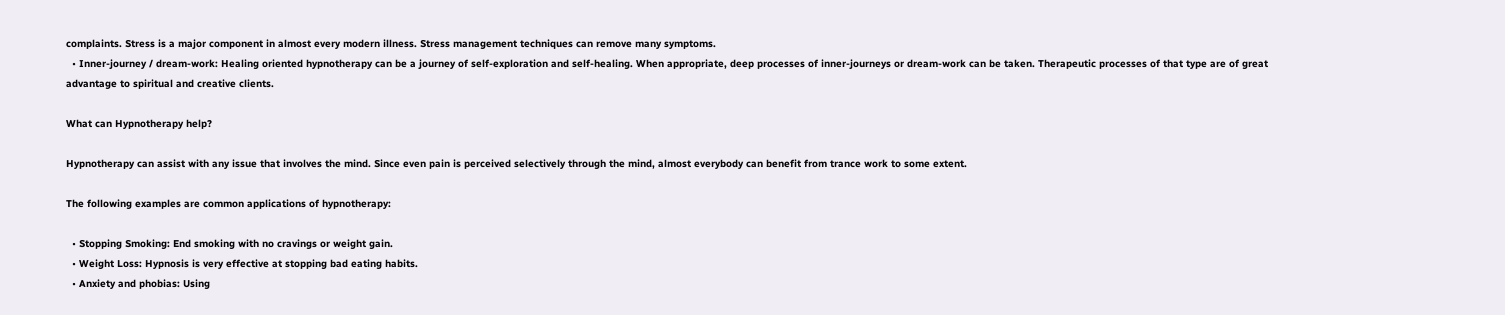complaints. Stress is a major component in almost every modern illness. Stress management techniques can remove many symptoms.
  • Inner-journey / dream-work: Healing oriented hypnotherapy can be a journey of self-exploration and self-healing. When appropriate, deep processes of inner-journeys or dream-work can be taken. Therapeutic processes of that type are of great advantage to spiritual and creative clients.

What can Hypnotherapy help?

Hypnotherapy can assist with any issue that involves the mind. Since even pain is perceived selectively through the mind, almost everybody can benefit from trance work to some extent.

The following examples are common applications of hypnotherapy:

  • Stopping Smoking: End smoking with no cravings or weight gain.
  • Weight Loss: Hypnosis is very effective at stopping bad eating habits.
  • Anxiety and phobias: Using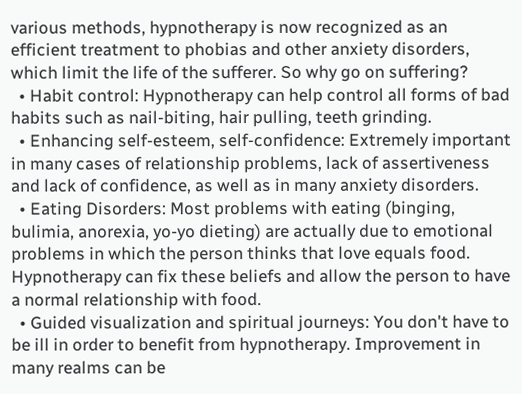various methods, hypnotherapy is now recognized as an efficient treatment to phobias and other anxiety disorders, which limit the life of the sufferer. So why go on suffering?
  • Habit control: Hypnotherapy can help control all forms of bad habits such as nail-biting, hair pulling, teeth grinding.
  • Enhancing self-esteem, self-confidence: Extremely important in many cases of relationship problems, lack of assertiveness and lack of confidence, as well as in many anxiety disorders.
  • Eating Disorders: Most problems with eating (binging, bulimia, anorexia, yo-yo dieting) are actually due to emotional problems in which the person thinks that love equals food. Hypnotherapy can fix these beliefs and allow the person to have a normal relationship with food.
  • Guided visualization and spiritual journeys: You don't have to be ill in order to benefit from hypnotherapy. Improvement in many realms can be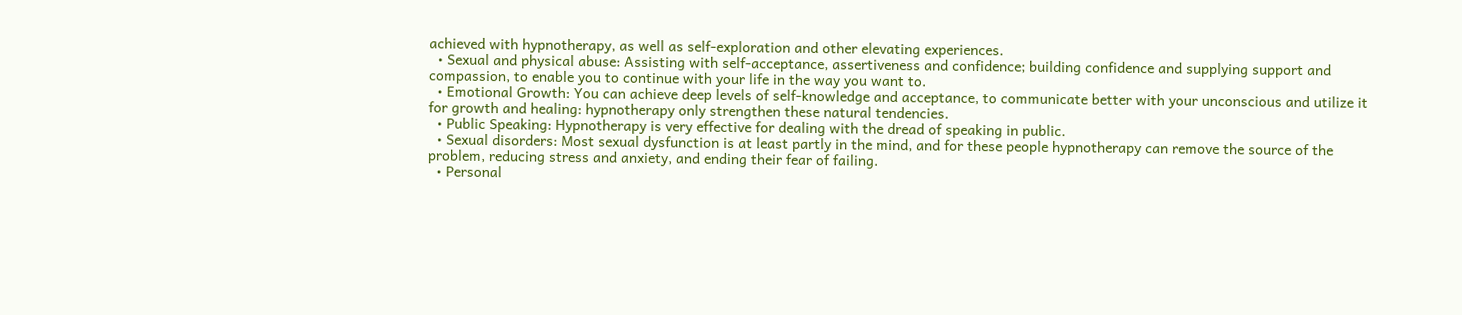achieved with hypnotherapy, as well as self-exploration and other elevating experiences.
  • Sexual and physical abuse: Assisting with self-acceptance, assertiveness and confidence; building confidence and supplying support and compassion, to enable you to continue with your life in the way you want to.
  • Emotional Growth: You can achieve deep levels of self-knowledge and acceptance, to communicate better with your unconscious and utilize it for growth and healing: hypnotherapy only strengthen these natural tendencies.
  • Public Speaking: Hypnotherapy is very effective for dealing with the dread of speaking in public.
  • Sexual disorders: Most sexual dysfunction is at least partly in the mind, and for these people hypnotherapy can remove the source of the problem, reducing stress and anxiety, and ending their fear of failing.
  • Personal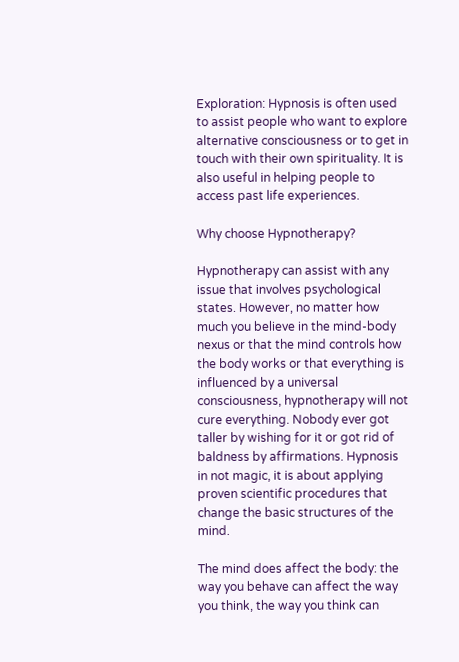Exploration: Hypnosis is often used to assist people who want to explore alternative consciousness or to get in touch with their own spirituality. It is also useful in helping people to access past life experiences.

Why choose Hypnotherapy?

Hypnotherapy can assist with any issue that involves psychological states. However, no matter how much you believe in the mind-body nexus or that the mind controls how the body works or that everything is influenced by a universal consciousness, hypnotherapy will not cure everything. Nobody ever got taller by wishing for it or got rid of baldness by affirmations. Hypnosis in not magic, it is about applying proven scientific procedures that change the basic structures of the mind.

The mind does affect the body: the way you behave can affect the way you think, the way you think can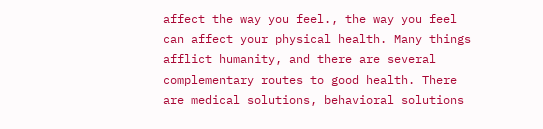affect the way you feel., the way you feel can affect your physical health. Many things afflict humanity, and there are several complementary routes to good health. There are medical solutions, behavioral solutions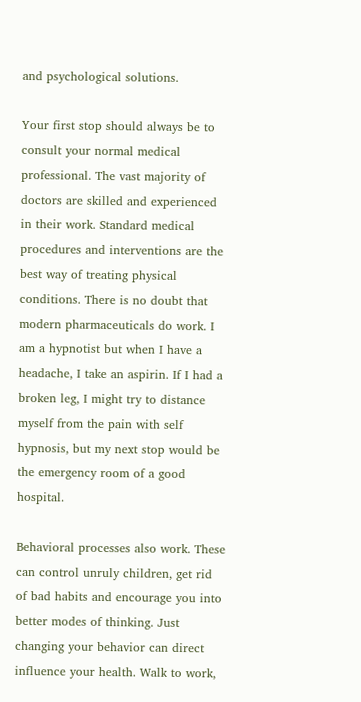and psychological solutions.

Your first stop should always be to consult your normal medical professional. The vast majority of doctors are skilled and experienced in their work. Standard medical procedures and interventions are the best way of treating physical conditions. There is no doubt that modern pharmaceuticals do work. I am a hypnotist but when I have a headache, I take an aspirin. If I had a broken leg, I might try to distance myself from the pain with self hypnosis, but my next stop would be the emergency room of a good hospital.

Behavioral processes also work. These can control unruly children, get rid of bad habits and encourage you into better modes of thinking. Just changing your behavior can direct influence your health. Walk to work,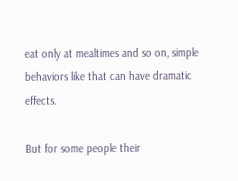eat only at mealtimes and so on, simple behaviors like that can have dramatic effects.

But for some people their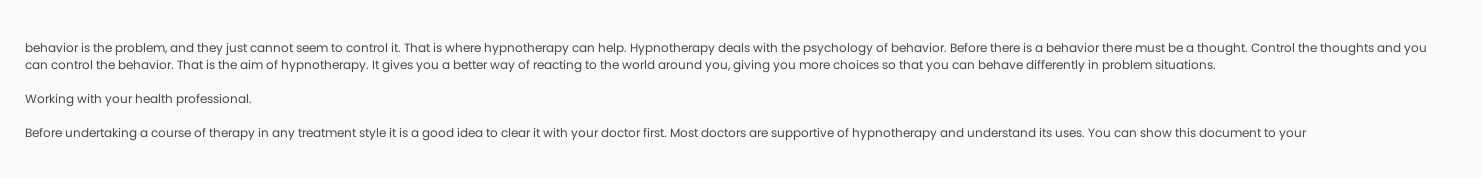behavior is the problem, and they just cannot seem to control it. That is where hypnotherapy can help. Hypnotherapy deals with the psychology of behavior. Before there is a behavior there must be a thought. Control the thoughts and you can control the behavior. That is the aim of hypnotherapy. It gives you a better way of reacting to the world around you, giving you more choices so that you can behave differently in problem situations.

Working with your health professional.

Before undertaking a course of therapy in any treatment style it is a good idea to clear it with your doctor first. Most doctors are supportive of hypnotherapy and understand its uses. You can show this document to your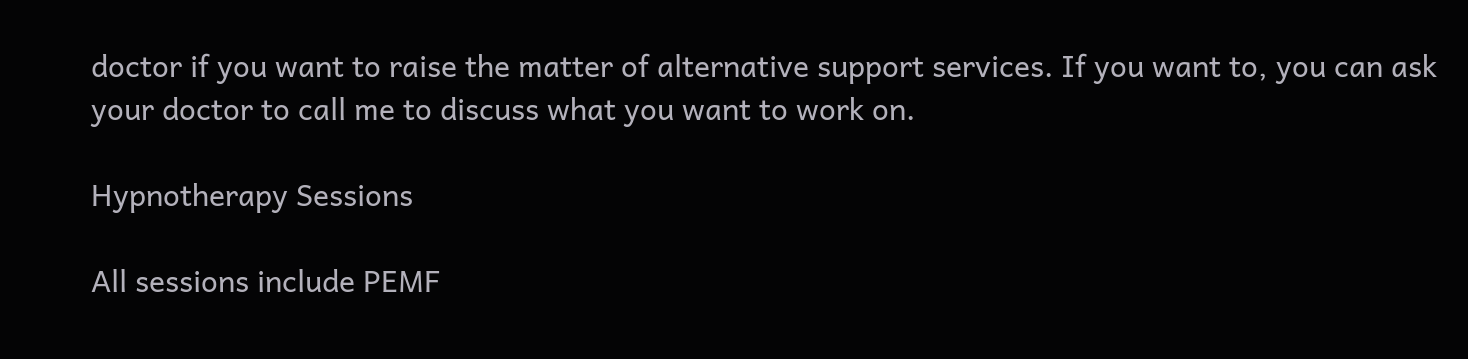doctor if you want to raise the matter of alternative support services. If you want to, you can ask your doctor to call me to discuss what you want to work on.

Hypnotherapy Sessions

All sessions include PEMF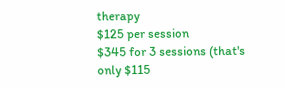therapy
$125 per session
$345 for 3 sessions (that's only $115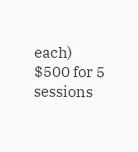each)
$500 for 5 sessions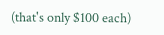(that's only $100 each)